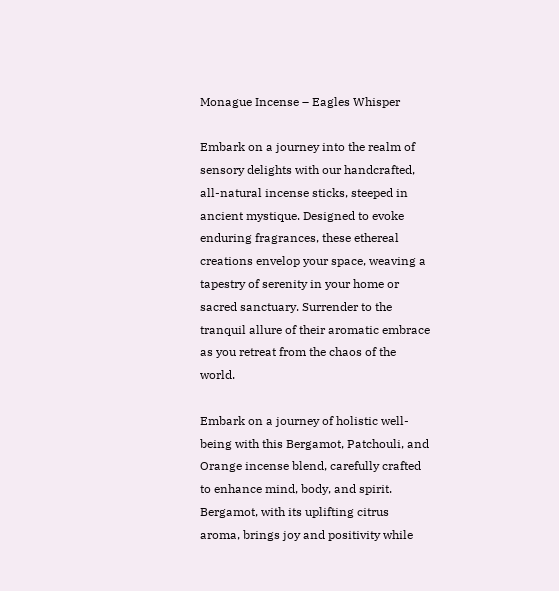Monague Incense – Eagles Whisper

Embark on a journey into the realm of sensory delights with our handcrafted, all-natural incense sticks, steeped in ancient mystique. Designed to evoke enduring fragrances, these ethereal creations envelop your space, weaving a tapestry of serenity in your home or sacred sanctuary. Surrender to the tranquil allure of their aromatic embrace as you retreat from the chaos of the world.

Embark on a journey of holistic well-being with this Bergamot, Patchouli, and Orange incense blend, carefully crafted to enhance mind, body, and spirit. Bergamot, with its uplifting citrus aroma, brings joy and positivity while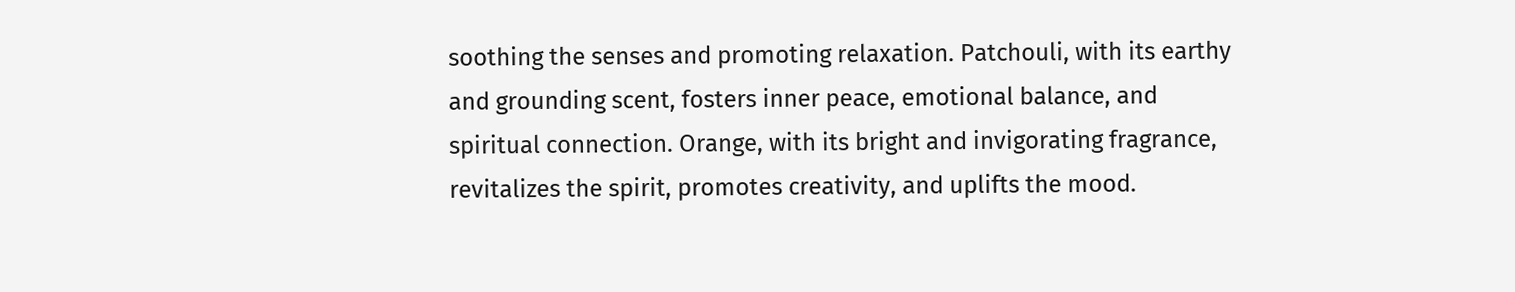soothing the senses and promoting relaxation. Patchouli, with its earthy and grounding scent, fosters inner peace, emotional balance, and spiritual connection. Orange, with its bright and invigorating fragrance, revitalizes the spirit, promotes creativity, and uplifts the mood.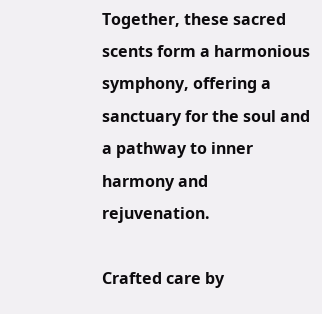Together, these sacred scents form a harmonious symphony, offering a sanctuary for the soul and a pathway to inner harmony and rejuvenation.

Crafted care by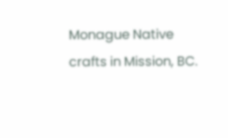Monague Native crafts in Mission, BC.